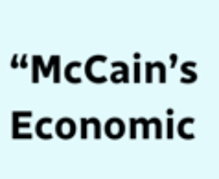“McCain’s Economic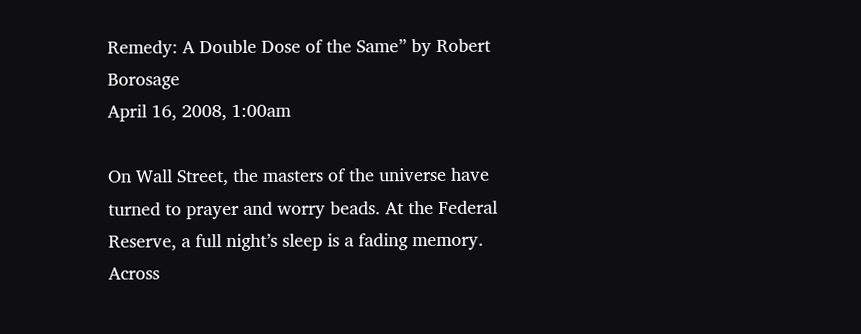Remedy: A Double Dose of the Same” by Robert Borosage
April 16, 2008, 1:00am

On Wall Street, the masters of the universe have turned to prayer and worry beads. At the Federal Reserve, a full night’s sleep is a fading memory. Across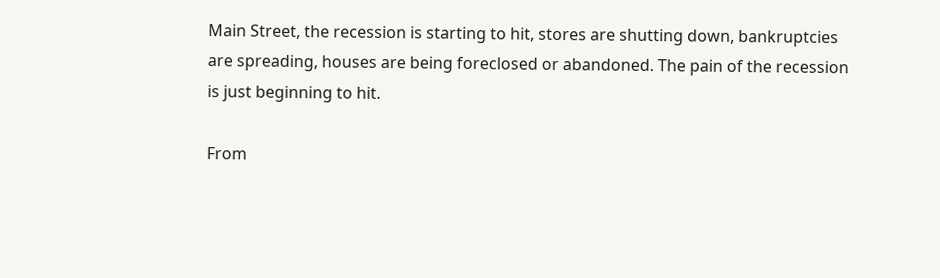Main Street, the recession is starting to hit, stores are shutting down, bankruptcies are spreading, houses are being foreclosed or abandoned. The pain of the recession is just beginning to hit.

From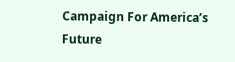Campaign For America’s Future